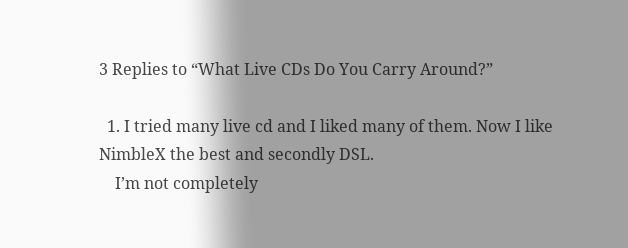3 Replies to “What Live CDs Do You Carry Around?”

  1. I tried many live cd and I liked many of them. Now I like NimbleX the best and secondly DSL.
    I’m not completely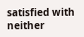satisfied with neither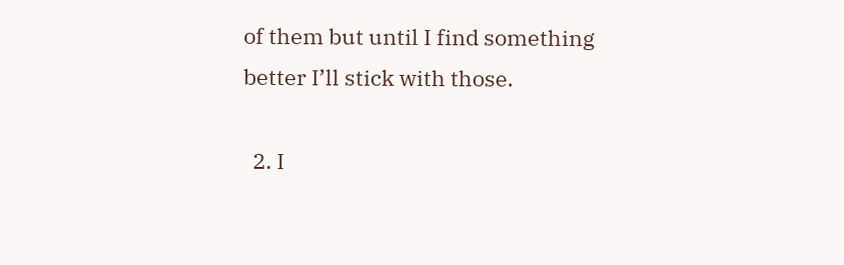of them but until I find something better I’ll stick with those.

  2. I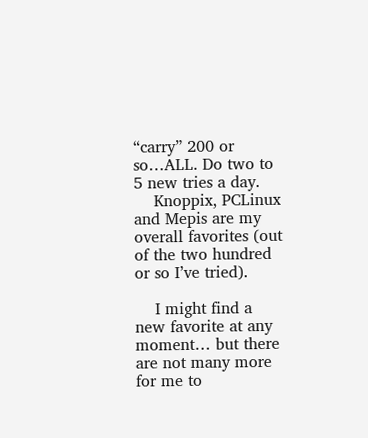“carry” 200 or so…ALL. Do two to 5 new tries a day.
    Knoppix, PCLinux and Mepis are my overall favorites (out of the two hundred or so I’ve tried).

    I might find a new favorite at any moment… but there are not many more for me to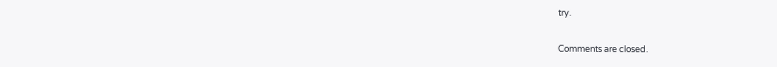try.

Comments are closed.